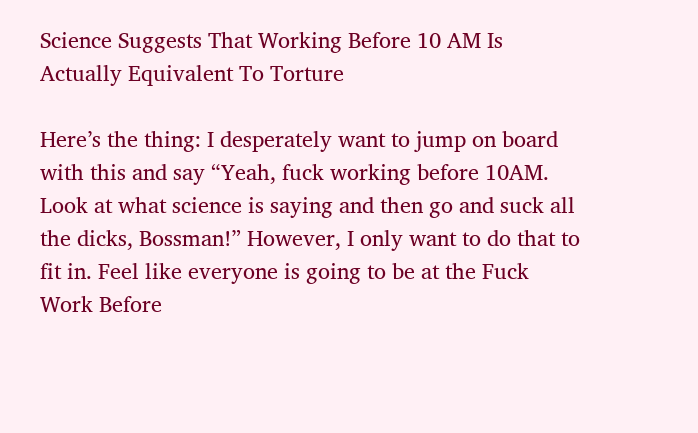Science Suggests That Working Before 10 AM Is Actually Equivalent To Torture

Here’s the thing: I desperately want to jump on board with this and say “Yeah, fuck working before 10AM. Look at what science is saying and then go and suck all the dicks, Bossman!” However, I only want to do that to fit in. Feel like everyone is going to be at the Fuck Work Before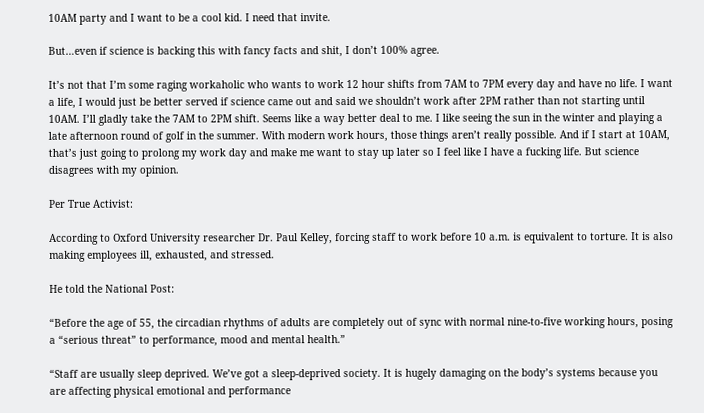10AM party and I want to be a cool kid. I need that invite.

But…even if science is backing this with fancy facts and shit, I don’t 100% agree.

It’s not that I’m some raging workaholic who wants to work 12 hour shifts from 7AM to 7PM every day and have no life. I want a life, I would just be better served if science came out and said we shouldn’t work after 2PM rather than not starting until 10AM. I’ll gladly take the 7AM to 2PM shift. Seems like a way better deal to me. I like seeing the sun in the winter and playing a late afternoon round of golf in the summer. With modern work hours, those things aren’t really possible. And if I start at 10AM, that’s just going to prolong my work day and make me want to stay up later so I feel like I have a fucking life. But science disagrees with my opinion.

Per True Activist:

According to Oxford University researcher Dr. Paul Kelley, forcing staff to work before 10 a.m. is equivalent to torture. It is also making employees ill, exhausted, and stressed.

He told the National Post:

“Before the age of 55, the circadian rhythms of adults are completely out of sync with normal nine-to-five working hours, posing a “serious threat” to performance, mood and mental health.”

“Staff are usually sleep deprived. We’ve got a sleep-deprived society. It is hugely damaging on the body’s systems because you are affecting physical emotional and performance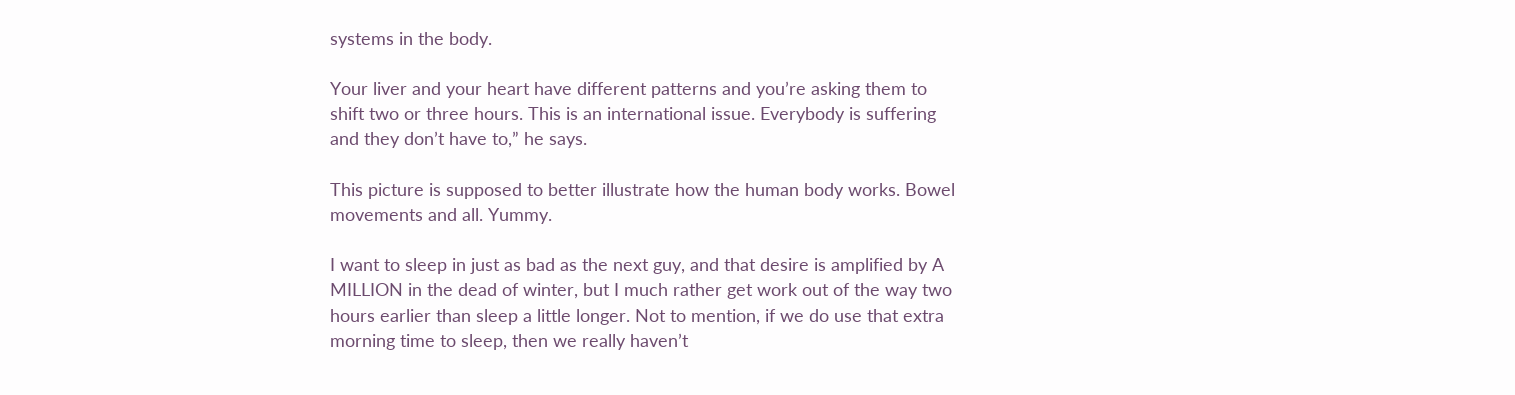systems in the body.

Your liver and your heart have different patterns and you’re asking them to shift two or three hours. This is an international issue. Everybody is suffering and they don’t have to,” he says.

This picture is supposed to better illustrate how the human body works. Bowel movements and all. Yummy.

I want to sleep in just as bad as the next guy, and that desire is amplified by A MILLION in the dead of winter, but I much rather get work out of the way two hours earlier than sleep a little longer. Not to mention, if we do use that extra morning time to sleep, then we really haven’t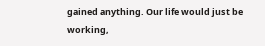gained anything. Our life would just be working,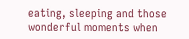eating, sleeping and those wonderful moments when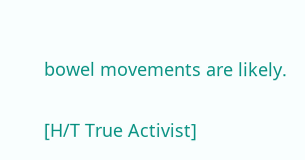bowel movements are likely.

[H/T True Activist]